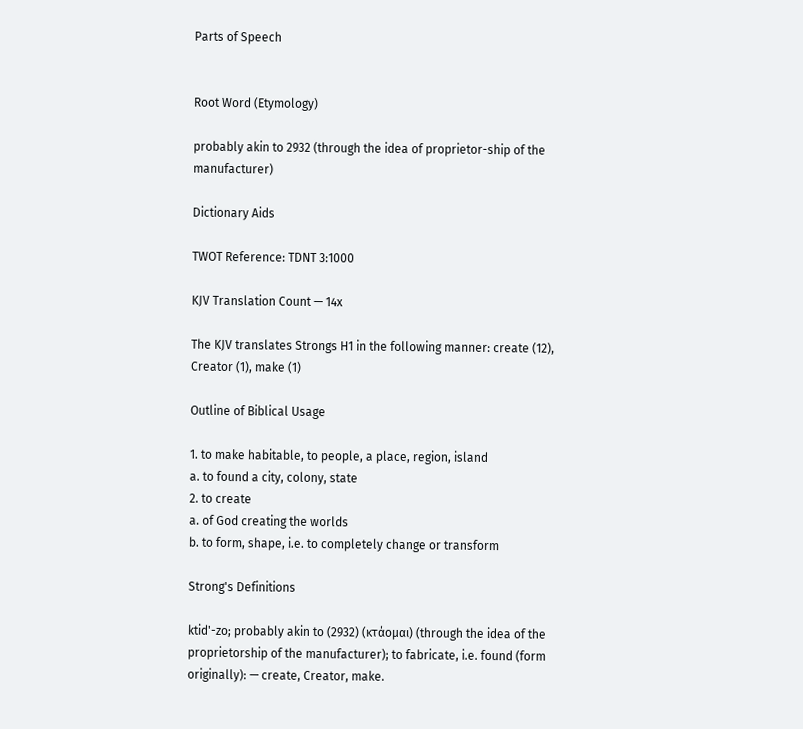Parts of Speech


Root Word (Etymology)

probably akin to 2932 (through the idea of proprietor-ship of the manufacturer)

Dictionary Aids

TWOT Reference: TDNT 3:1000

KJV Translation Count — 14x

The KJV translates Strongs H1 in the following manner: create (12), Creator (1), make (1)

Outline of Biblical Usage

1. to make habitable, to people, a place, region, island
a. to found a city, colony, state
2. to create
a. of God creating the worlds
b. to form, shape, i.e. to completely change or transform

Strong's Definitions

ktid'-zo; probably akin to (2932) (κτάομαι) (through the idea of the proprietorship of the manufacturer); to fabricate, i.e. found (form originally): — create, Creator, make.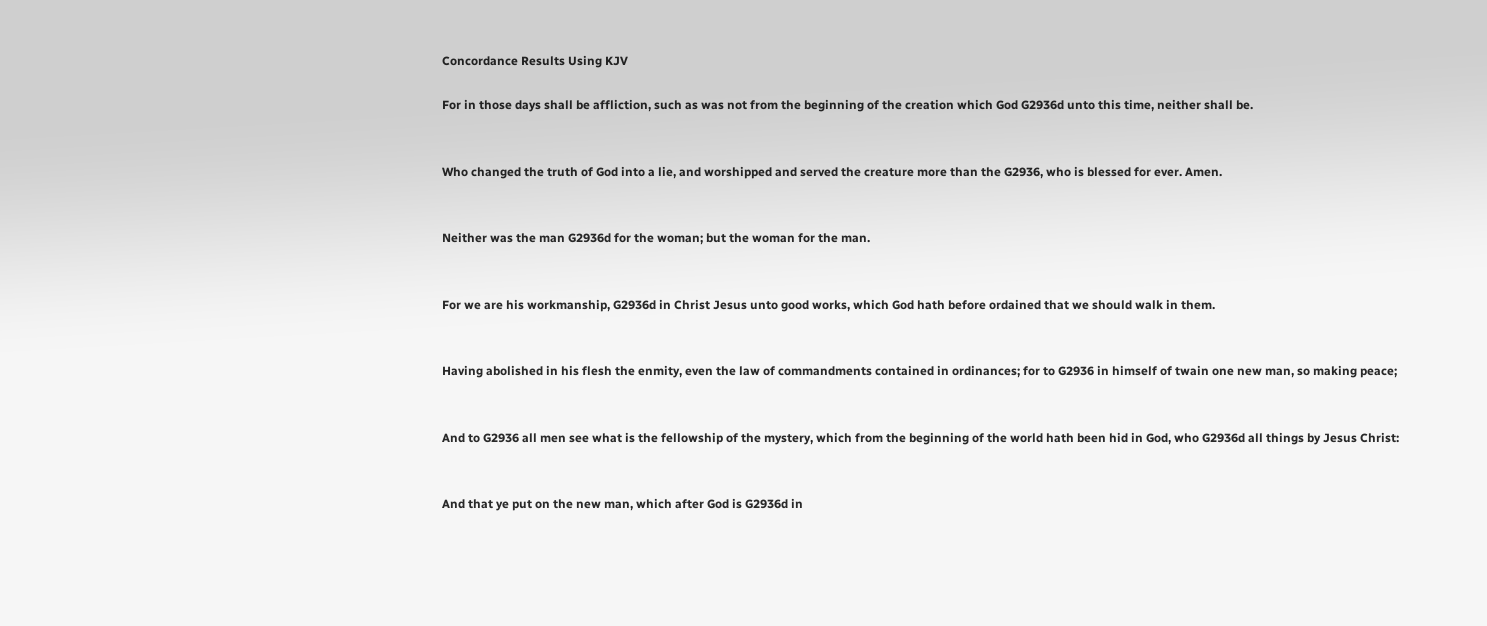Concordance Results Using KJV

For in those days shall be affliction, such as was not from the beginning of the creation which God G2936d unto this time, neither shall be.


Who changed the truth of God into a lie, and worshipped and served the creature more than the G2936, who is blessed for ever. Amen.


Neither was the man G2936d for the woman; but the woman for the man.


For we are his workmanship, G2936d in Christ Jesus unto good works, which God hath before ordained that we should walk in them.


Having abolished in his flesh the enmity, even the law of commandments contained in ordinances; for to G2936 in himself of twain one new man, so making peace;


And to G2936 all men see what is the fellowship of the mystery, which from the beginning of the world hath been hid in God, who G2936d all things by Jesus Christ:


And that ye put on the new man, which after God is G2936d in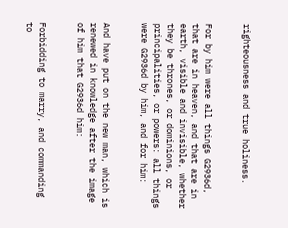righteousness and true holiness.


For by him were all things G2936d, that are in heaven, and that are in earth, visible and invisible, whether they be thrones, or dominions, or principalities, or powers: all things were G2936d by him, and for him:


And have put on the new man, which is renewed in knowledge after the image of him that G2936d him:


Forbidding to marry, and commanding to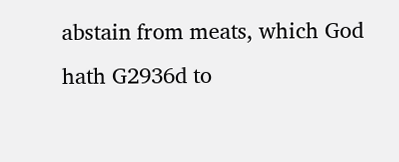abstain from meats, which God hath G2936d to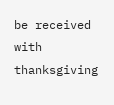be received with thanksgiving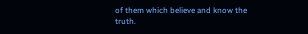of them which believe and know the truth.